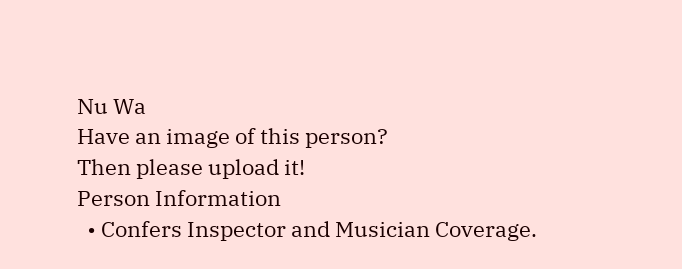Nu Wa
Have an image of this person?
Then please upload it!
Person Information
  • Confers Inspector and Musician Coverage.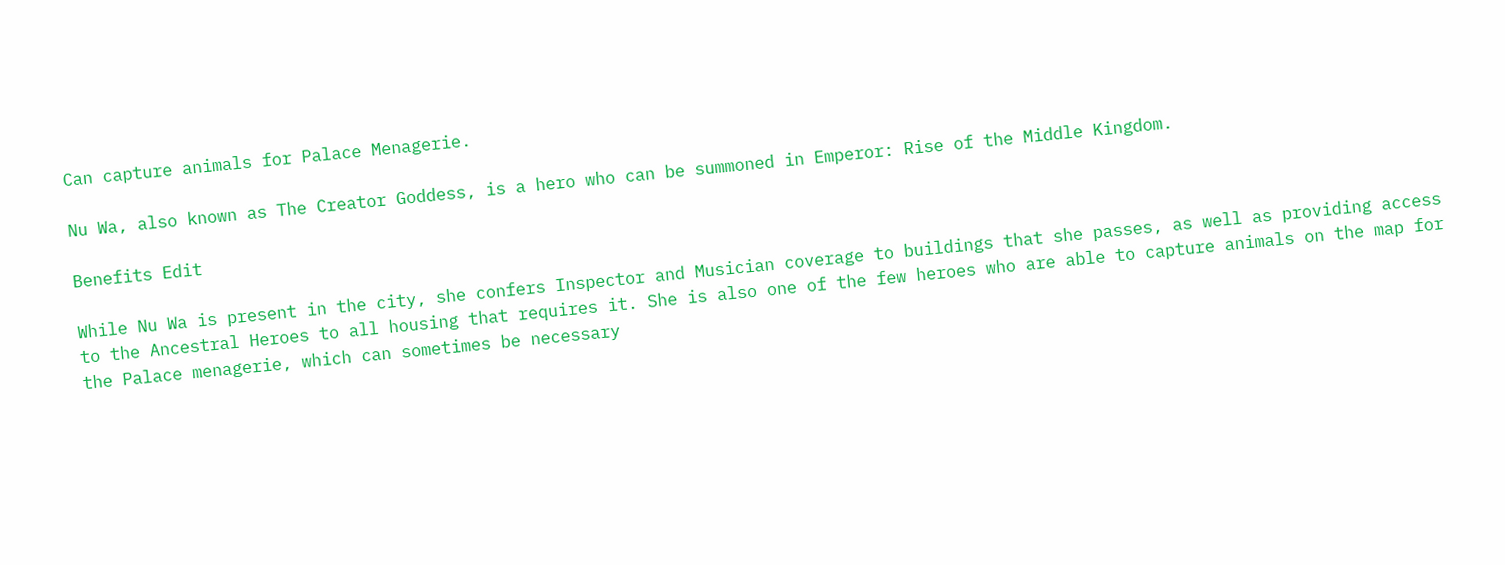Can capture animals for Palace Menagerie.

Nu Wa, also known as The Creator Goddess, is a hero who can be summoned in Emperor: Rise of the Middle Kingdom.

Benefits Edit

While Nu Wa is present in the city, she confers Inspector and Musician coverage to buildings that she passes, as well as providing access to the Ancestral Heroes to all housing that requires it. She is also one of the few heroes who are able to capture animals on the map for the Palace menagerie, which can sometimes be necessary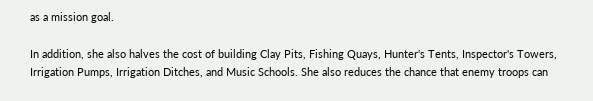as a mission goal.

In addition, she also halves the cost of building Clay Pits, Fishing Quays, Hunter's Tents, Inspector's Towers, Irrigation Pumps, Irrigation Ditches, and Music Schools. She also reduces the chance that enemy troops can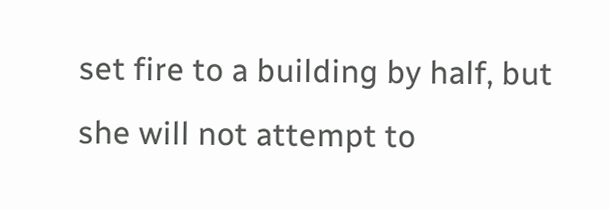set fire to a building by half, but she will not attempt to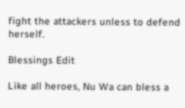fight the attackers unless to defend herself.

Blessings Edit

Like all heroes, Nu Wa can bless a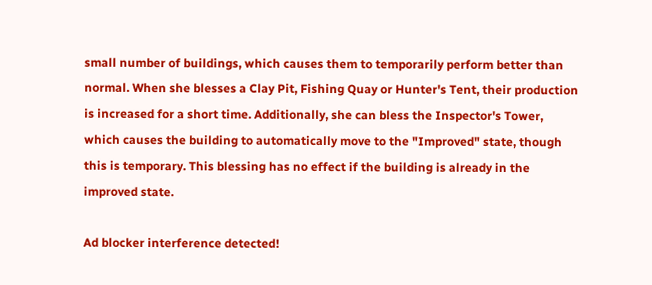small number of buildings, which causes them to temporarily perform better than normal. When she blesses a Clay Pit, Fishing Quay or Hunter's Tent, their production is increased for a short time. Additionally, she can bless the Inspector's Tower, which causes the building to automatically move to the "Improved" state, though this is temporary. This blessing has no effect if the building is already in the improved state.

Ad blocker interference detected!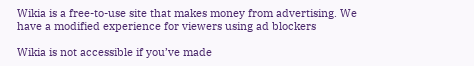Wikia is a free-to-use site that makes money from advertising. We have a modified experience for viewers using ad blockers

Wikia is not accessible if you’ve made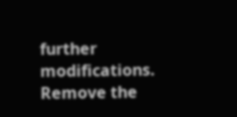further modifications. Remove the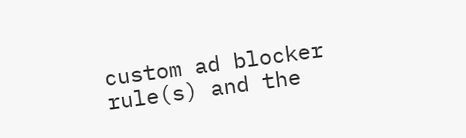custom ad blocker rule(s) and the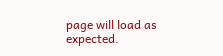page will load as expected.